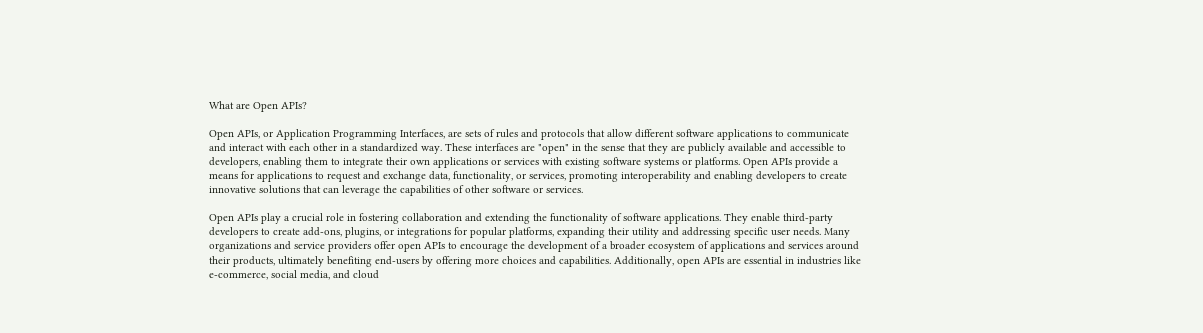What are Open APIs?

Open APIs, or Application Programming Interfaces, are sets of rules and protocols that allow different software applications to communicate and interact with each other in a standardized way. These interfaces are "open" in the sense that they are publicly available and accessible to developers, enabling them to integrate their own applications or services with existing software systems or platforms. Open APIs provide a means for applications to request and exchange data, functionality, or services, promoting interoperability and enabling developers to create innovative solutions that can leverage the capabilities of other software or services.

Open APIs play a crucial role in fostering collaboration and extending the functionality of software applications. They enable third-party developers to create add-ons, plugins, or integrations for popular platforms, expanding their utility and addressing specific user needs. Many organizations and service providers offer open APIs to encourage the development of a broader ecosystem of applications and services around their products, ultimately benefiting end-users by offering more choices and capabilities. Additionally, open APIs are essential in industries like e-commerce, social media, and cloud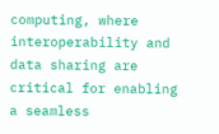computing, where interoperability and data sharing are critical for enabling a seamless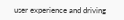user experience and driving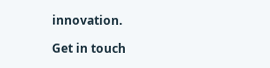innovation.

Get in touch